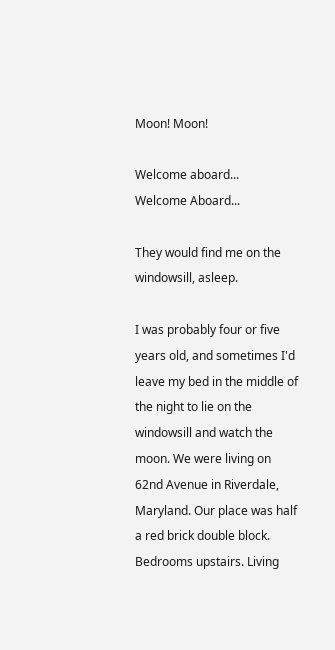Moon! Moon!

Welcome aboard...
Welcome Aboard...

They would find me on the windowsill, asleep.

I was probably four or five years old, and sometimes I'd leave my bed in the middle of the night to lie on the windowsill and watch the moon. We were living on 62nd Avenue in Riverdale, Maryland. Our place was half a red brick double block. Bedrooms upstairs. Living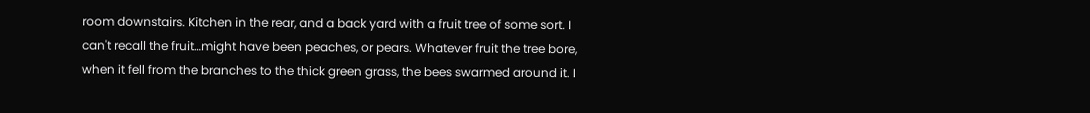room downstairs. Kitchen in the rear, and a back yard with a fruit tree of some sort. I can't recall the fruit…might have been peaches, or pears. Whatever fruit the tree bore, when it fell from the branches to the thick green grass, the bees swarmed around it. I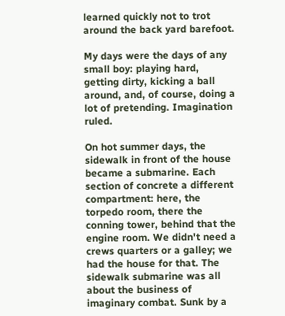learned quickly not to trot around the back yard barefoot.

My days were the days of any small boy: playing hard, getting dirty, kicking a ball around, and, of course, doing a lot of pretending. Imagination ruled.

On hot summer days, the sidewalk in front of the house became a submarine. Each section of concrete a different compartment: here, the torpedo room, there the conning tower, behind that the engine room. We didn't need a crews quarters or a galley; we had the house for that. The sidewalk submarine was all about the business of imaginary combat. Sunk by a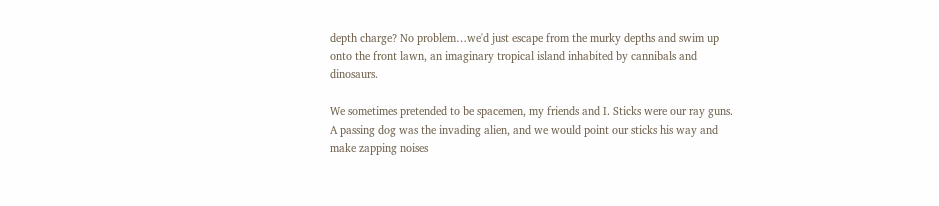depth charge? No problem…we'd just escape from the murky depths and swim up onto the front lawn, an imaginary tropical island inhabited by cannibals and dinosaurs.

We sometimes pretended to be spacemen, my friends and I. Sticks were our ray guns. A passing dog was the invading alien, and we would point our sticks his way and make zapping noises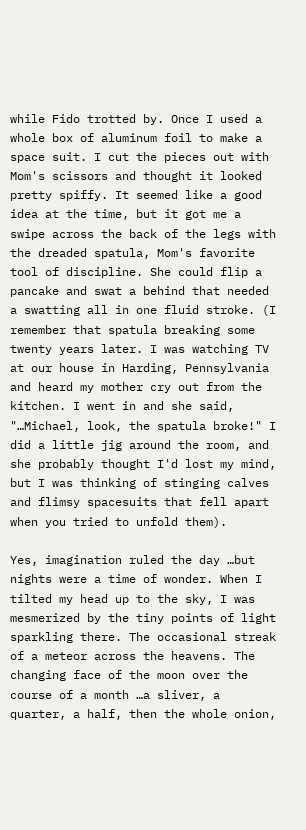while Fido trotted by. Once I used a whole box of aluminum foil to make a space suit. I cut the pieces out with Mom's scissors and thought it looked pretty spiffy. It seemed like a good idea at the time, but it got me a swipe across the back of the legs with the dreaded spatula, Mom's favorite tool of discipline. She could flip a pancake and swat a behind that needed a swatting all in one fluid stroke. (I remember that spatula breaking some twenty years later. I was watching TV at our house in Harding, Pennsylvania and heard my mother cry out from the kitchen. I went in and she said, "…Michael, look, the spatula broke!" I did a little jig around the room, and she probably thought I'd lost my mind, but I was thinking of stinging calves and flimsy spacesuits that fell apart when you tried to unfold them).

Yes, imagination ruled the day …but nights were a time of wonder. When I tilted my head up to the sky, I was mesmerized by the tiny points of light sparkling there. The occasional streak of a meteor across the heavens. The changing face of the moon over the course of a month …a sliver, a quarter, a half, then the whole onion,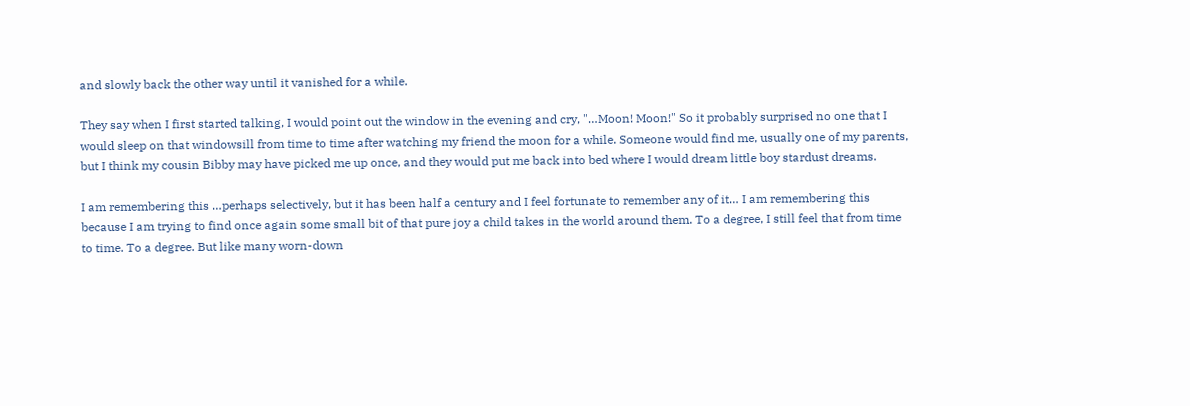and slowly back the other way until it vanished for a while.

They say when I first started talking, I would point out the window in the evening and cry, "…Moon! Moon!" So it probably surprised no one that I would sleep on that windowsill from time to time after watching my friend the moon for a while. Someone would find me, usually one of my parents, but I think my cousin Bibby may have picked me up once, and they would put me back into bed where I would dream little boy stardust dreams.

I am remembering this …perhaps selectively, but it has been half a century and I feel fortunate to remember any of it… I am remembering this because I am trying to find once again some small bit of that pure joy a child takes in the world around them. To a degree, I still feel that from time to time. To a degree. But like many worn-down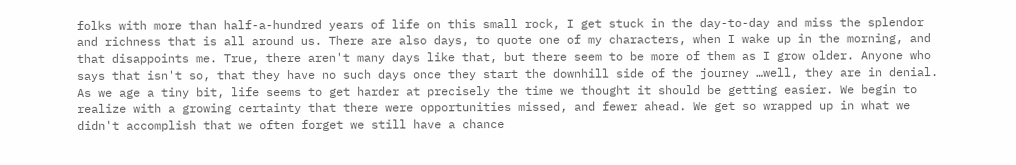folks with more than half-a-hundred years of life on this small rock, I get stuck in the day-to-day and miss the splendor and richness that is all around us. There are also days, to quote one of my characters, when I wake up in the morning, and that disappoints me. True, there aren't many days like that, but there seem to be more of them as I grow older. Anyone who says that isn't so, that they have no such days once they start the downhill side of the journey …well, they are in denial. As we age a tiny bit, life seems to get harder at precisely the time we thought it should be getting easier. We begin to realize with a growing certainty that there were opportunities missed, and fewer ahead. We get so wrapped up in what we didn't accomplish that we often forget we still have a chance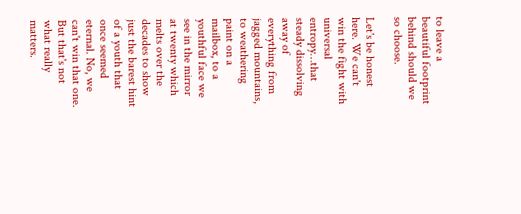to leave a beautiful footprint behind should we so choose.

Let's be honest here. We can't win the fight with universal entropy…that steady dissolving away of everything from jagged mountains, to weathering paint on a mailbox, to a youthful face we see in the mirror at twenty which melts over the decades to show just the barest hint of a youth that once seemed eternal. No, we can't win that one. But that's not what really matters.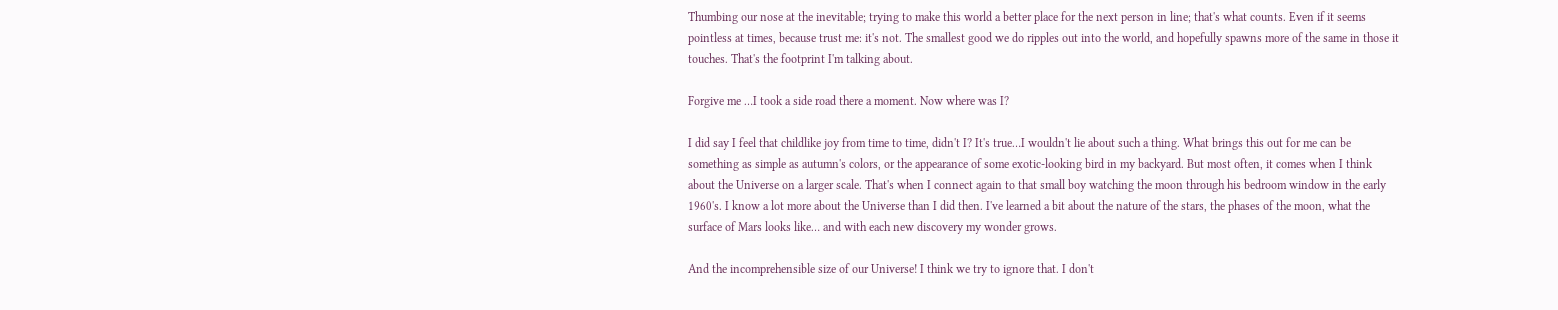Thumbing our nose at the inevitable; trying to make this world a better place for the next person in line; that's what counts. Even if it seems pointless at times, because trust me: it's not. The smallest good we do ripples out into the world, and hopefully spawns more of the same in those it touches. That's the footprint I'm talking about.

Forgive me …I took a side road there a moment. Now where was I?

I did say I feel that childlike joy from time to time, didn't I? It's true…I wouldn't lie about such a thing. What brings this out for me can be something as simple as autumn's colors, or the appearance of some exotic-looking bird in my backyard. But most often, it comes when I think about the Universe on a larger scale. That's when I connect again to that small boy watching the moon through his bedroom window in the early 1960's. I know a lot more about the Universe than I did then. I've learned a bit about the nature of the stars, the phases of the moon, what the surface of Mars looks like… and with each new discovery my wonder grows.

And the incomprehensible size of our Universe! I think we try to ignore that. I don't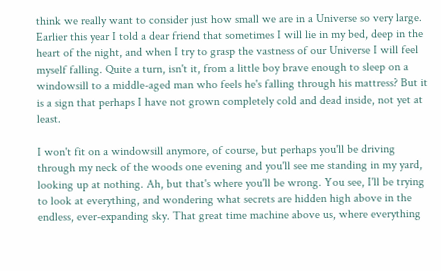think we really want to consider just how small we are in a Universe so very large. Earlier this year I told a dear friend that sometimes I will lie in my bed, deep in the heart of the night, and when I try to grasp the vastness of our Universe I will feel myself falling. Quite a turn, isn't it, from a little boy brave enough to sleep on a windowsill to a middle-aged man who feels he's falling through his mattress? But it is a sign that perhaps I have not grown completely cold and dead inside, not yet at least.

I won't fit on a windowsill anymore, of course, but perhaps you'll be driving through my neck of the woods one evening and you'll see me standing in my yard, looking up at nothing. Ah, but that's where you'll be wrong. You see, I'll be trying to look at everything, and wondering what secrets are hidden high above in the endless, ever-expanding sky. That great time machine above us, where everything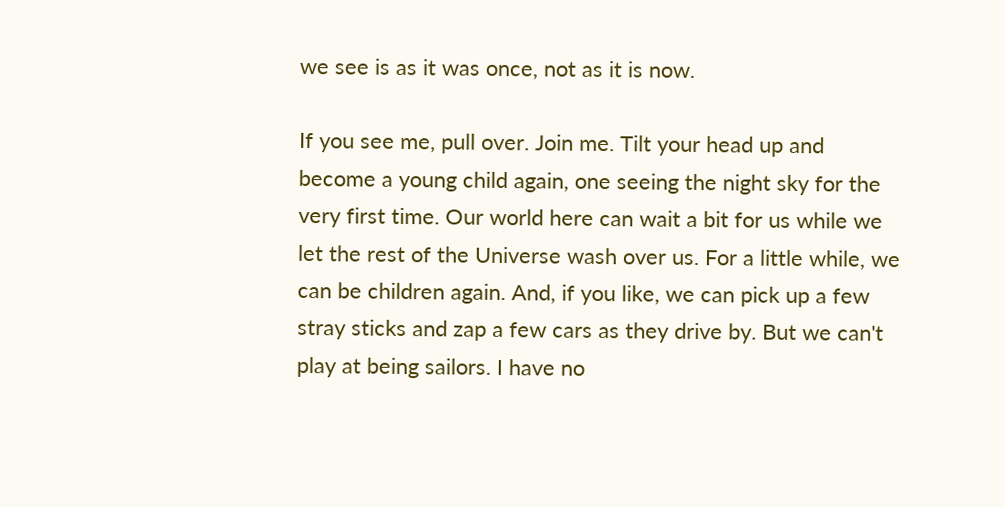we see is as it was once, not as it is now.

If you see me, pull over. Join me. Tilt your head up and become a young child again, one seeing the night sky for the very first time. Our world here can wait a bit for us while we let the rest of the Universe wash over us. For a little while, we can be children again. And, if you like, we can pick up a few stray sticks and zap a few cars as they drive by. But we can't play at being sailors. I have no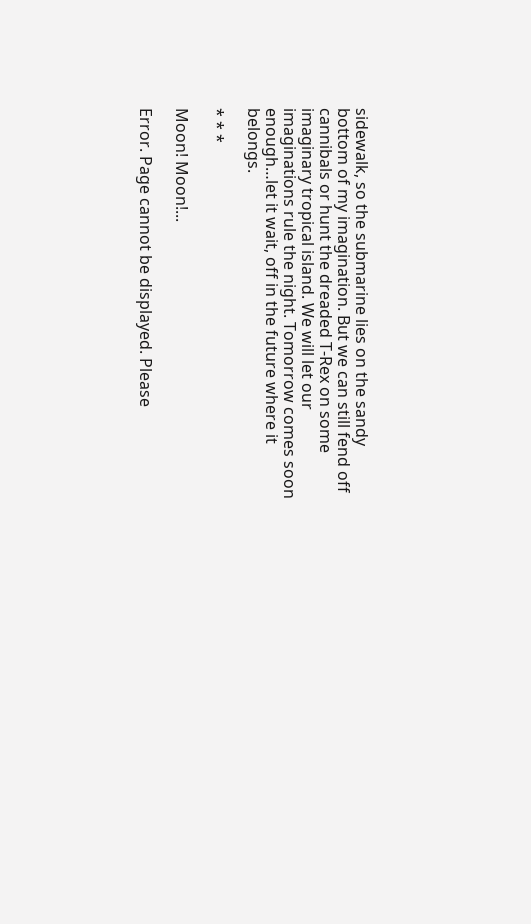sidewalk, so the submarine lies on the sandy bottom of my imagination. But we can still fend off cannibals or hunt the dreaded T-Rex on some imaginary tropical island. We will let our imaginations rule the night. Tomorrow comes soon enough…let it wait, off in the future where it belongs.

* * *

Moon! Moon!...

Error. Page cannot be displayed. Please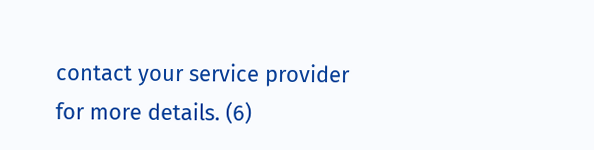contact your service provider for more details. (6)